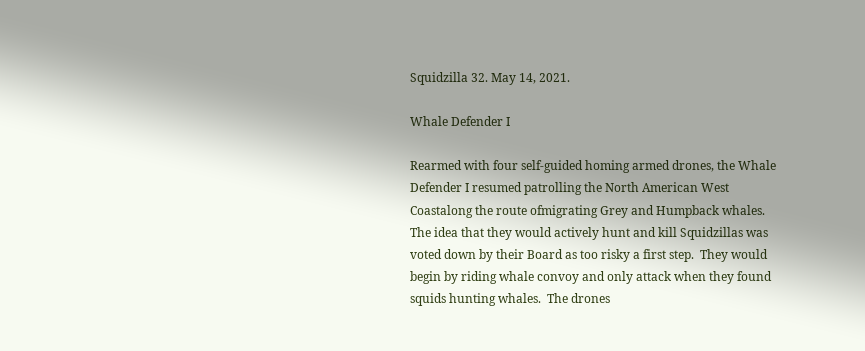Squidzilla 32. May 14, 2021.

Whale Defender I

Rearmed with four self-guided homing armed drones, the Whale Defender I resumed patrolling the North American West Coastalong the route ofmigrating Grey and Humpback whales. The idea that they would actively hunt and kill Squidzillas was voted down by their Board as too risky a first step.  They would begin by riding whale convoy and only attack when they found squids hunting whales.  The drones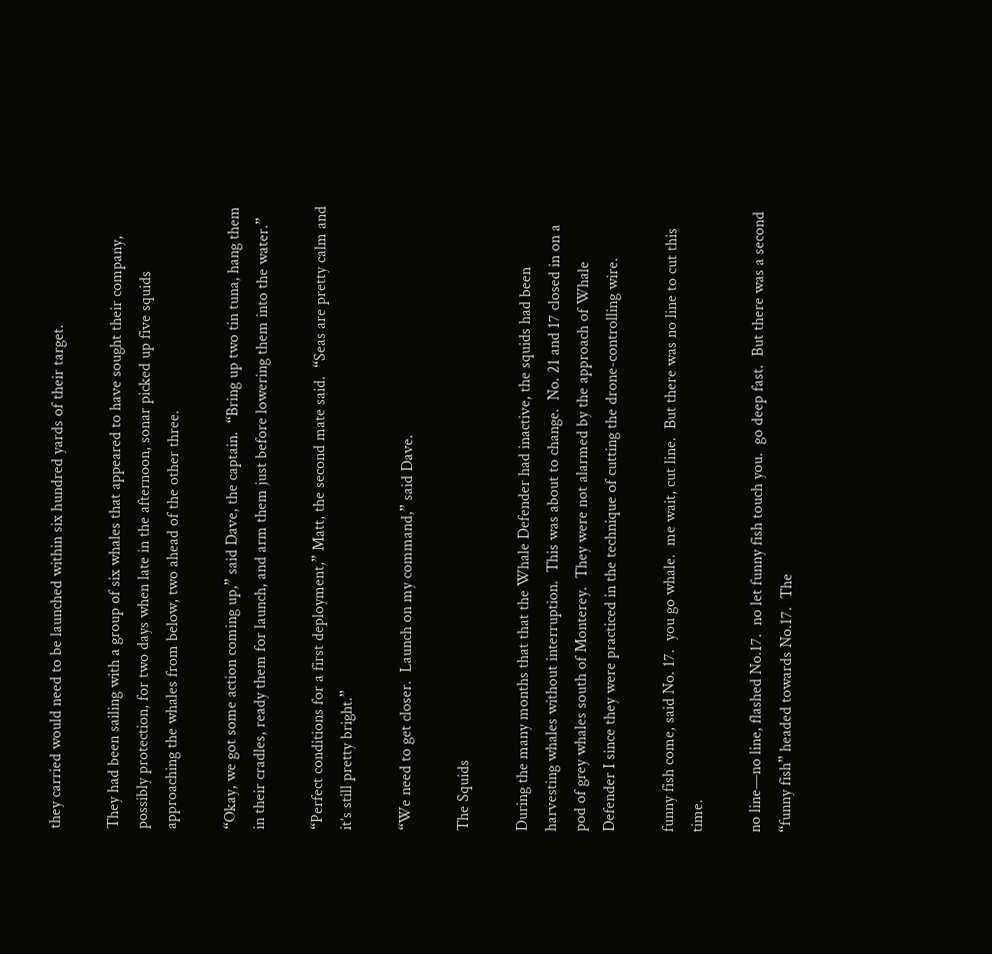they carried would need to be launched within six hundred yards of their target.

They had been sailing with a group of six whales that appeared to have sought their company, possibly protection, for two days when late in the afternoon, sonar picked up five squids approaching the whales from below, two ahead of the other three.

“Okay, we got some action coming up,” said Dave, the captain.  “Bring up two tin tuna, hang them in their cradles, ready them for launch, and arm them just before lowering them into the water.”

“Perfect conditions for a first deployment,” Matt, the second mate said.  “Seas are pretty calm and it’s still pretty bright.”

“We need to get closer.  Launch on my command,” said Dave.

The Squids

During the many months that that the Whale Defender had inactive, the squids had been harvesting whales without interruption.  This was about to change.  No. 21 and 17 closed in on a pod of grey whales south of Monterey.  They were not alarmed by the approach of Whale Defender I since they were practiced in the technique of cutting the drone-controlling wire.

funny fish come, said No. 17.  you go whale.  me wait, cut line.  But there was no line to cut this time.

no line—no line, flashed No.17.  no let funny fish touch you.  go deep fast.  But there was a second “funny fish” headed towards No.17.  The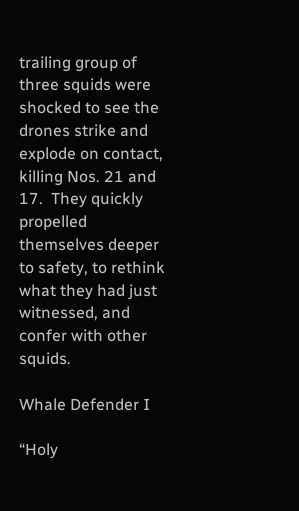trailing group of three squids were shocked to see the drones strike and explode on contact, killing Nos. 21 and 17.  They quickly propelled themselves deeper to safety, to rethink what they had just witnessed, and confer with other squids.

Whale Defender I

“Holy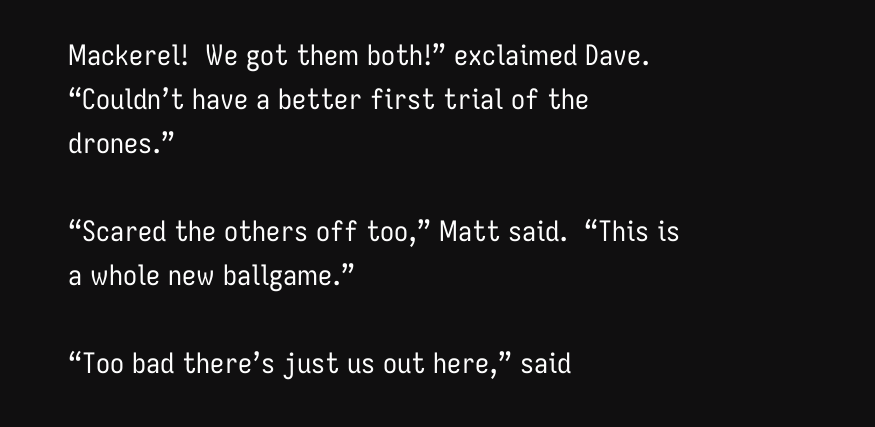Mackerel!  We got them both!” exclaimed Dave.  “Couldn’t have a better first trial of the drones.”

“Scared the others off too,” Matt said.  “This is a whole new ballgame.”

“Too bad there’s just us out here,” said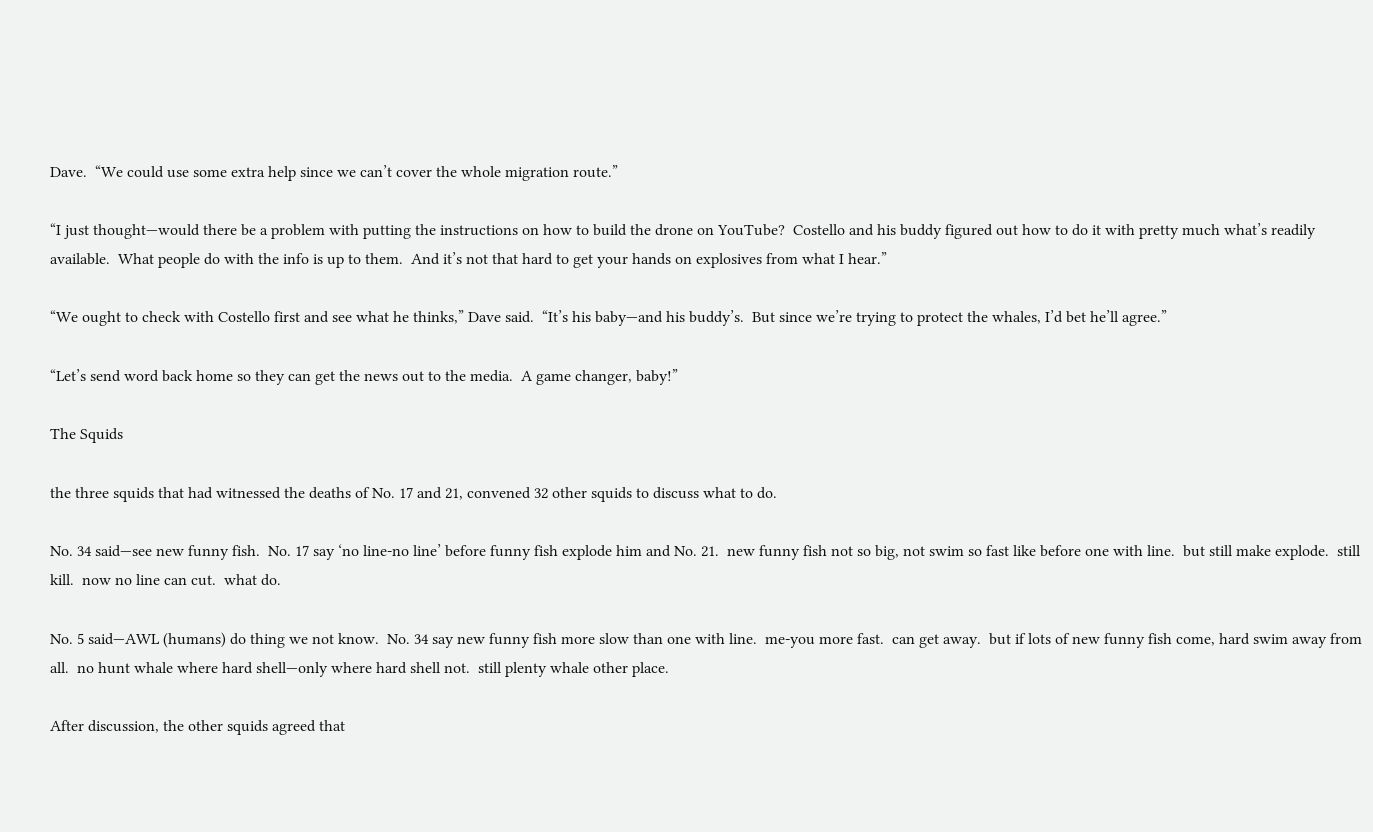Dave.  “We could use some extra help since we can’t cover the whole migration route.”

“I just thought—would there be a problem with putting the instructions on how to build the drone on YouTube?  Costello and his buddy figured out how to do it with pretty much what’s readily available.  What people do with the info is up to them.  And it’s not that hard to get your hands on explosives from what I hear.”

“We ought to check with Costello first and see what he thinks,” Dave said.  “It’s his baby—and his buddy’s.  But since we’re trying to protect the whales, I’d bet he’ll agree.”

“Let’s send word back home so they can get the news out to the media.  A game changer, baby!”

The Squids

the three squids that had witnessed the deaths of No. 17 and 21, convened 32 other squids to discuss what to do.

No. 34 said—see new funny fish.  No. 17 say ‘no line-no line’ before funny fish explode him and No. 21.  new funny fish not so big, not swim so fast like before one with line.  but still make explode.  still kill.  now no line can cut.  what do.

No. 5 said—AWL (humans) do thing we not know.  No. 34 say new funny fish more slow than one with line.  me-you more fast.  can get away.  but if lots of new funny fish come, hard swim away from all.  no hunt whale where hard shell—only where hard shell not.  still plenty whale other place.

After discussion, the other squids agreed that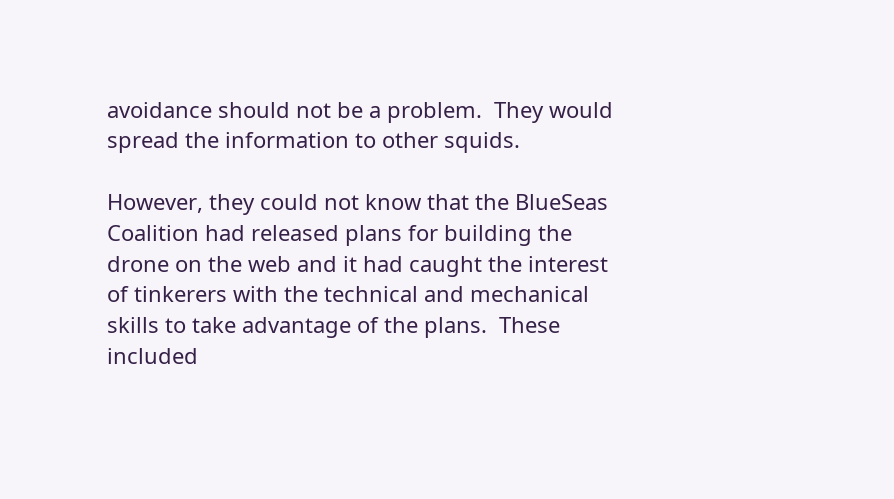avoidance should not be a problem.  They would spread the information to other squids.

However, they could not know that the BlueSeas Coalition had released plans for building the drone on the web and it had caught the interest of tinkerers with the technical and mechanical skills to take advantage of the plans.  These included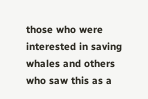those who were interested in saving whales and others who saw this as a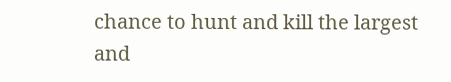chance to hunt and kill the largest and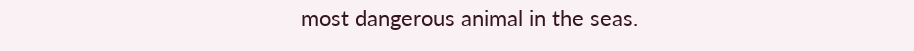most dangerous animal in the seas.